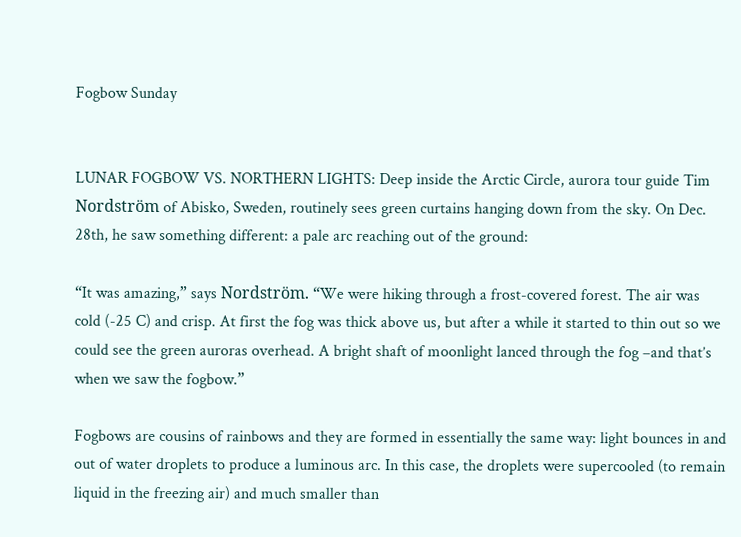Fogbow Sunday


LUNAR FOGBOW VS. NORTHERN LIGHTS: Deep inside the Arctic Circle, aurora tour guide Tim Nordström of Abisko, Sweden, routinely sees green curtains hanging down from the sky. On Dec. 28th, he saw something different: a pale arc reaching out of the ground:

“It was amazing,” says Nordström. “We were hiking through a frost-covered forest. The air was cold (-25 C) and crisp. At first the fog was thick above us, but after a while it started to thin out so we could see the green auroras overhead. A bright shaft of moonlight lanced through the fog –and that’s when we saw the fogbow.”

Fogbows are cousins of rainbows and they are formed in essentially the same way: light bounces in and out of water droplets to produce a luminous arc. In this case, the droplets were supercooled (to remain liquid in the freezing air) and much smaller than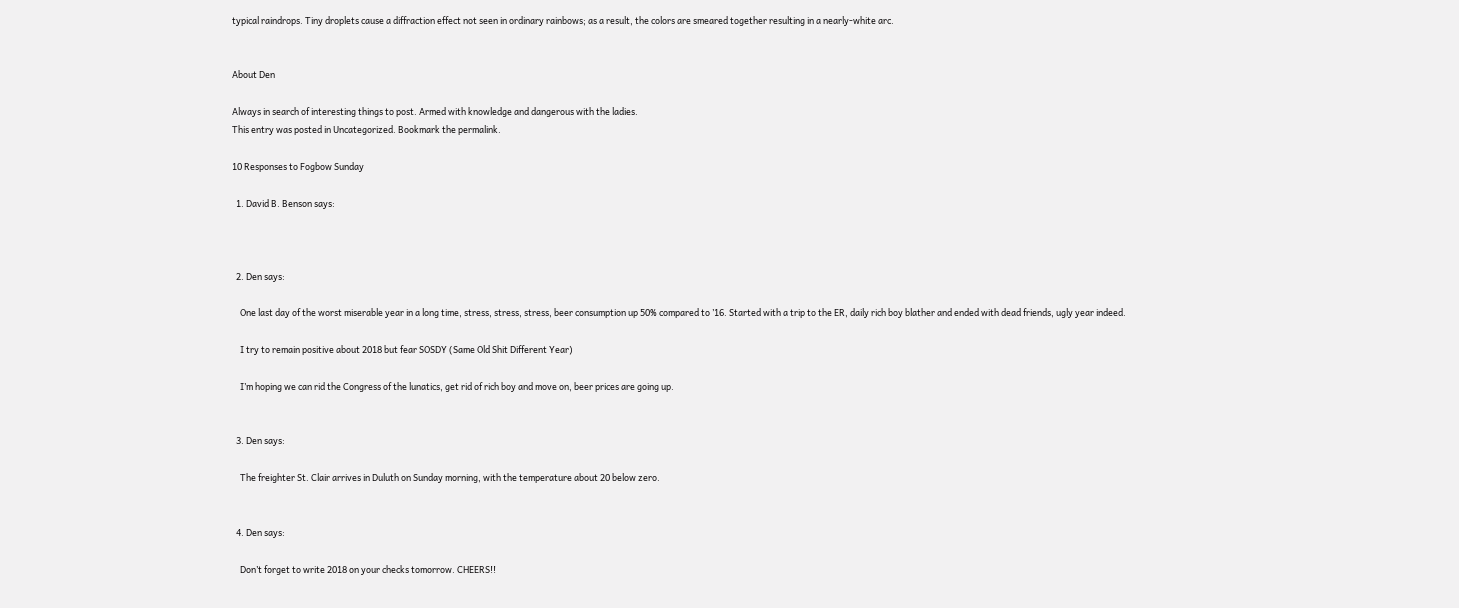typical raindrops. Tiny droplets cause a diffraction effect not seen in ordinary rainbows; as a result, the colors are smeared together resulting in a nearly-white arc.


About Den

Always in search of interesting things to post. Armed with knowledge and dangerous with the ladies.
This entry was posted in Uncategorized. Bookmark the permalink.

10 Responses to Fogbow Sunday

  1. David B. Benson says:



  2. Den says:

    One last day of the worst miserable year in a long time, stress, stress, stress, beer consumption up 50% compared to ’16. Started with a trip to the ER, daily rich boy blather and ended with dead friends, ugly year indeed.

    I try to remain positive about 2018 but fear SOSDY (Same Old Shit Different Year)

    I’m hoping we can rid the Congress of the lunatics, get rid of rich boy and move on, beer prices are going up.


  3. Den says:

    The freighter St. Clair arrives in Duluth on Sunday morning, with the temperature about 20 below zero.


  4. Den says:

    Don’t forget to write 2018 on your checks tomorrow. CHEERS!!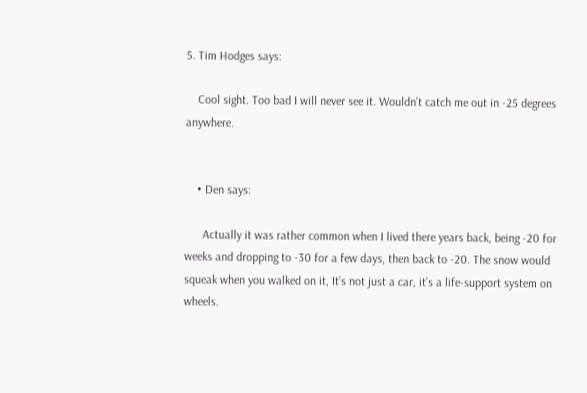5. Tim Hodges says:

    Cool sight. Too bad I will never see it. Wouldn’t catch me out in -25 degrees anywhere.


    • Den says:

      Actually it was rather common when I lived there years back, being -20 for weeks and dropping to -30 for a few days, then back to -20. The snow would squeak when you walked on it, It’s not just a car, it’s a life-support system on wheels.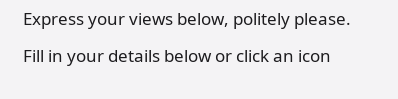Express your views below, politely please.

Fill in your details below or click an icon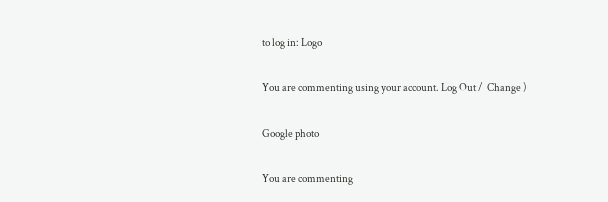to log in: Logo

You are commenting using your account. Log Out /  Change )

Google photo

You are commenting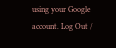using your Google account. Log Out /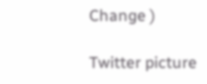Change )

Twitter picture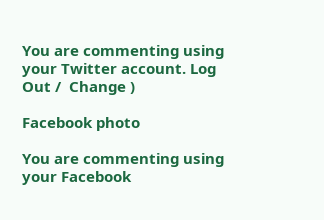You are commenting using your Twitter account. Log Out /  Change )

Facebook photo

You are commenting using your Facebook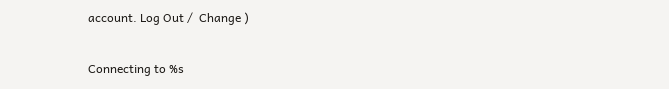account. Log Out /  Change )

Connecting to %s